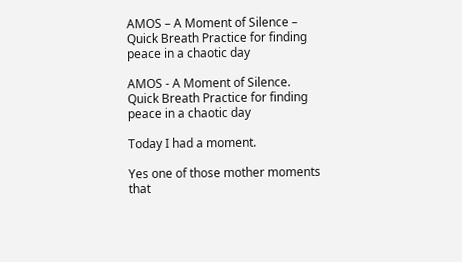AMOS – A Moment of Silence – Quick Breath Practice for finding peace in a chaotic day

AMOS - A Moment of Silence. Quick Breath Practice for finding peace in a chaotic day

Today I had a moment.

Yes one of those mother moments that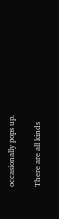occasionally pops up.

There are all kinds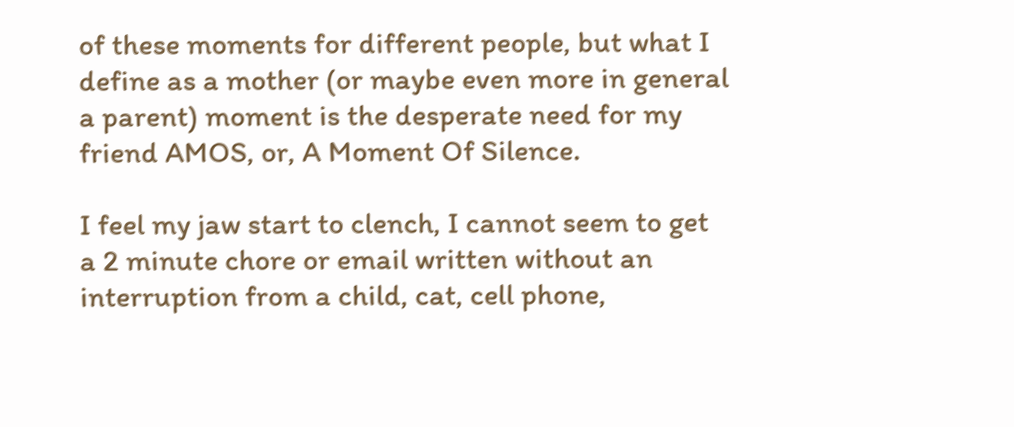of these moments for different people, but what I define as a mother (or maybe even more in general a parent) moment is the desperate need for my friend AMOS, or, A Moment Of Silence.

I feel my jaw start to clench, I cannot seem to get a 2 minute chore or email written without an interruption from a child, cat, cell phone,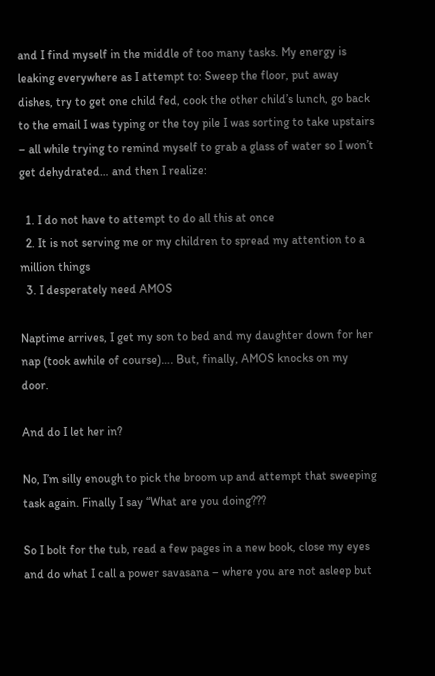and I find myself in the middle of too many tasks. My energy is leaking everywhere as I attempt to: Sweep the floor, put away dishes, try to get one child fed, cook the other child’s lunch, go back to the email I was typing or the toy pile I was sorting to take upstairs – all while trying to remind myself to grab a glass of water so I won’t get dehydrated… and then I realize:

  1. I do not have to attempt to do all this at once
  2. It is not serving me or my children to spread my attention to a million things
  3. I desperately need AMOS

Naptime arrives, I get my son to bed and my daughter down for her nap (took awhile of course)…. But, finally, AMOS knocks on my door.

And do I let her in?

No, I’m silly enough to pick the broom up and attempt that sweeping task again. Finally I say “What are you doing???

So I bolt for the tub, read a few pages in a new book, close my eyes and do what I call a power savasana – where you are not asleep but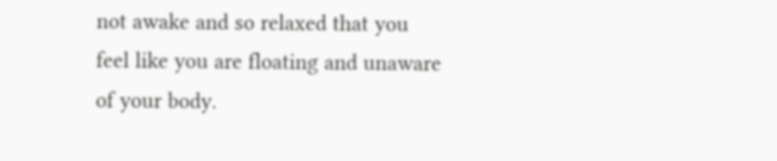not awake and so relaxed that you feel like you are floating and unaware of your body.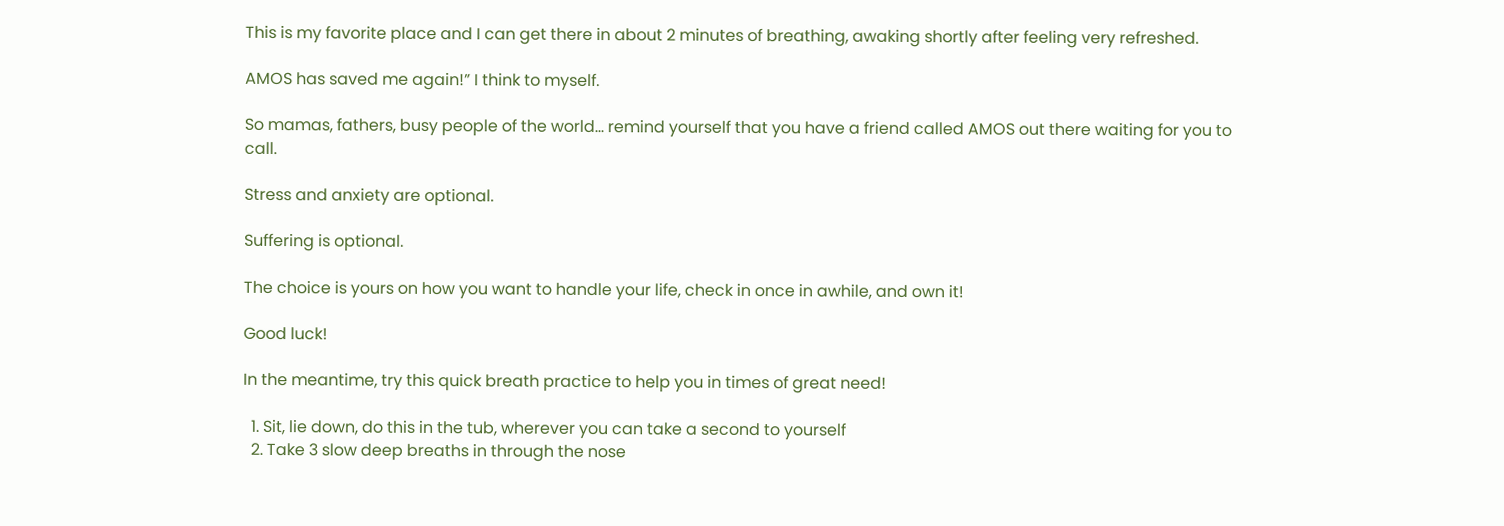This is my favorite place and I can get there in about 2 minutes of breathing, awaking shortly after feeling very refreshed.

AMOS has saved me again!” I think to myself.

So mamas, fathers, busy people of the world… remind yourself that you have a friend called AMOS out there waiting for you to call.

Stress and anxiety are optional.

Suffering is optional.

The choice is yours on how you want to handle your life, check in once in awhile, and own it!

Good luck!

In the meantime, try this quick breath practice to help you in times of great need!

  1. Sit, lie down, do this in the tub, wherever you can take a second to yourself
  2. Take 3 slow deep breaths in through the nose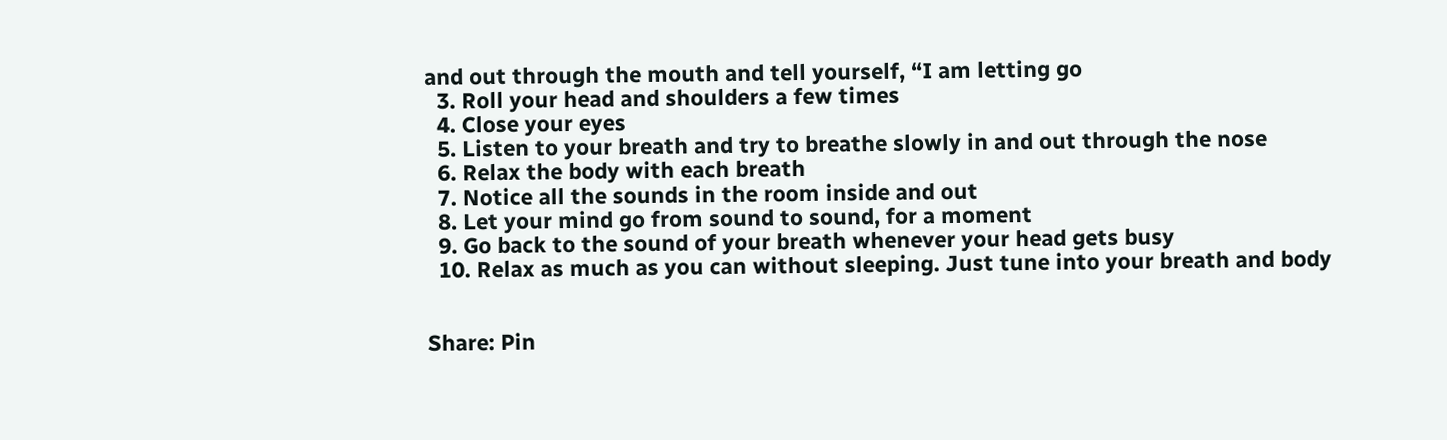and out through the mouth and tell yourself, “I am letting go
  3. Roll your head and shoulders a few times
  4. Close your eyes
  5. Listen to your breath and try to breathe slowly in and out through the nose
  6. Relax the body with each breath
  7. Notice all the sounds in the room inside and out
  8. Let your mind go from sound to sound, for a moment
  9. Go back to the sound of your breath whenever your head gets busy
  10. Relax as much as you can without sleeping. Just tune into your breath and body


Share: Pin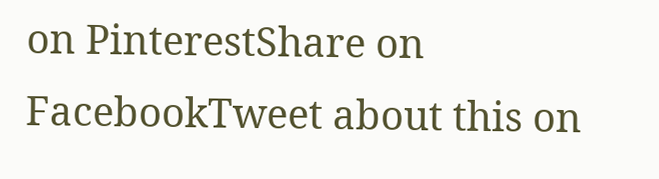on PinterestShare on FacebookTweet about this on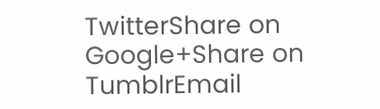TwitterShare on Google+Share on TumblrEmail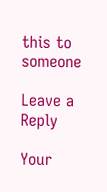this to someone

Leave a Reply

Your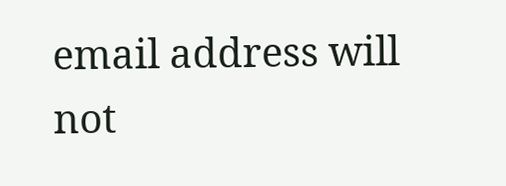email address will not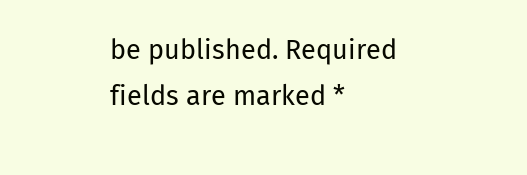be published. Required fields are marked *